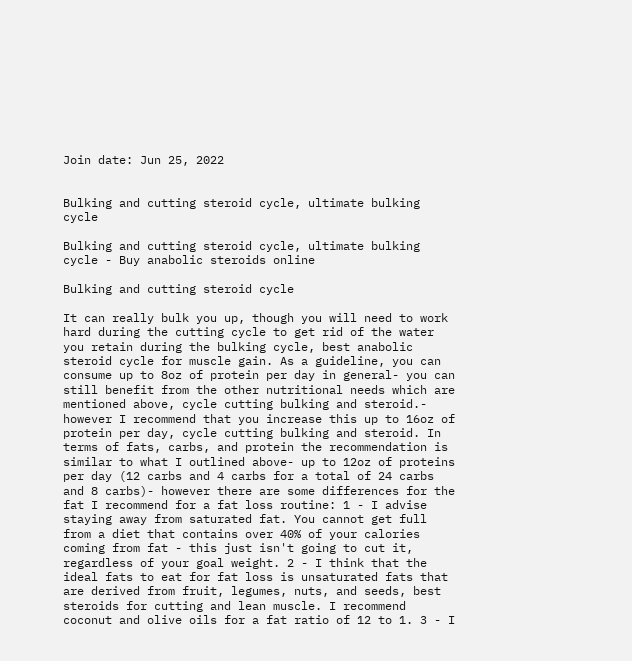Join date: Jun 25, 2022


Bulking and cutting steroid cycle, ultimate bulking cycle

Bulking and cutting steroid cycle, ultimate bulking cycle - Buy anabolic steroids online

Bulking and cutting steroid cycle

It can really bulk you up, though you will need to work hard during the cutting cycle to get rid of the water you retain during the bulking cycle, best anabolic steroid cycle for muscle gain. As a guideline, you can consume up to 8oz of protein per day in general- you can still benefit from the other nutritional needs which are mentioned above, cycle cutting bulking and steroid.- however I recommend that you increase this up to 16oz of protein per day, cycle cutting bulking and steroid. In terms of fats, carbs, and protein the recommendation is similar to what I outlined above- up to 12oz of proteins per day (12 carbs and 4 carbs for a total of 24 carbs and 8 carbs)- however there are some differences for the fat I recommend for a fat loss routine: 1 - I advise staying away from saturated fat. You cannot get full from a diet that contains over 40% of your calories coming from fat - this just isn't going to cut it, regardless of your goal weight. 2 - I think that the ideal fats to eat for fat loss is unsaturated fats that are derived from fruit, legumes, nuts, and seeds, best steroids for cutting and lean muscle. I recommend coconut and olive oils for a fat ratio of 12 to 1. 3 - I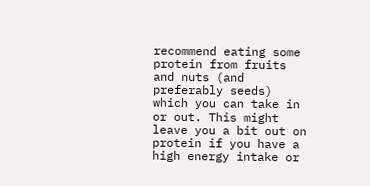recommend eating some protein from fruits and nuts (and preferably seeds) which you can take in or out. This might leave you a bit out on protein if you have a high energy intake or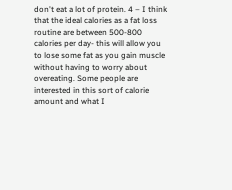don't eat a lot of protein. 4 – I think that the ideal calories as a fat loss routine are between 500-800 calories per day- this will allow you to lose some fat as you gain muscle without having to worry about overeating. Some people are interested in this sort of calorie amount and what I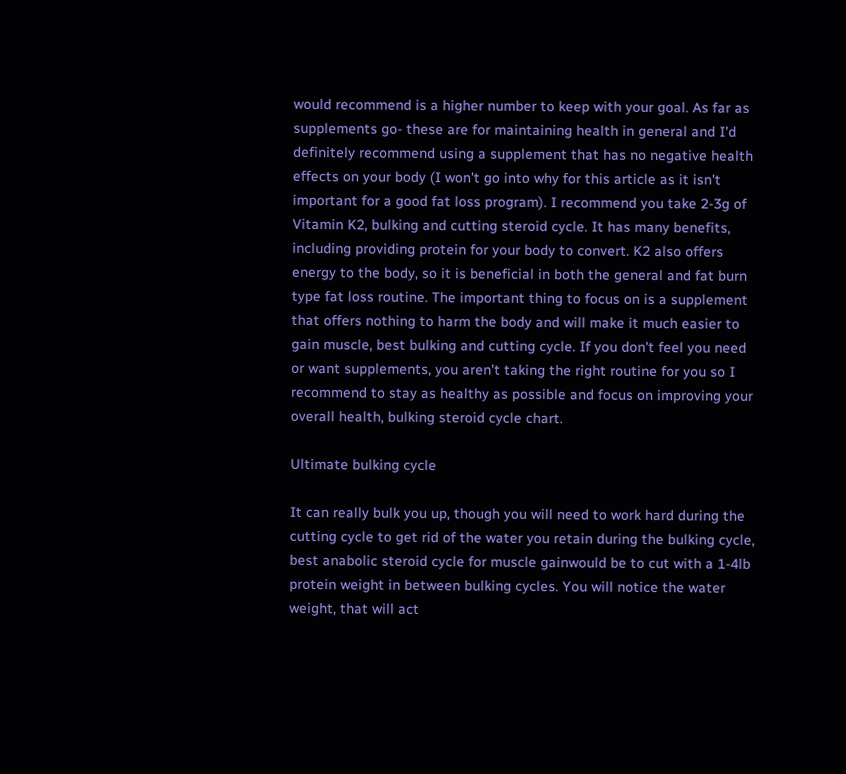would recommend is a higher number to keep with your goal. As far as supplements go- these are for maintaining health in general and I'd definitely recommend using a supplement that has no negative health effects on your body (I won't go into why for this article as it isn't important for a good fat loss program). I recommend you take 2-3g of Vitamin K2, bulking and cutting steroid cycle. It has many benefits, including providing protein for your body to convert. K2 also offers energy to the body, so it is beneficial in both the general and fat burn type fat loss routine. The important thing to focus on is a supplement that offers nothing to harm the body and will make it much easier to gain muscle, best bulking and cutting cycle. If you don't feel you need or want supplements, you aren't taking the right routine for you so I recommend to stay as healthy as possible and focus on improving your overall health, bulking steroid cycle chart.

Ultimate bulking cycle

It can really bulk you up, though you will need to work hard during the cutting cycle to get rid of the water you retain during the bulking cycle, best anabolic steroid cycle for muscle gainwould be to cut with a 1-4lb protein weight in between bulking cycles. You will notice the water weight, that will act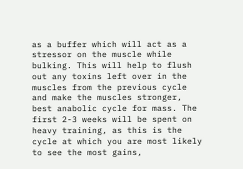as a buffer which will act as a stressor on the muscle while bulking. This will help to flush out any toxins left over in the muscles from the previous cycle and make the muscles stronger, best anabolic cycle for mass. The first 2-3 weeks will be spent on heavy training, as this is the cycle at which you are most likely to see the most gains,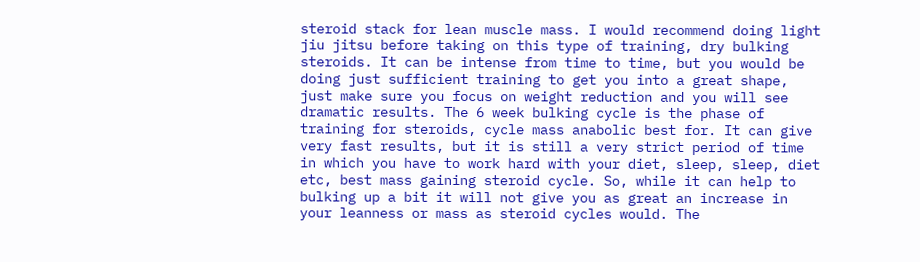steroid stack for lean muscle mass. I would recommend doing light jiu jitsu before taking on this type of training, dry bulking steroids. It can be intense from time to time, but you would be doing just sufficient training to get you into a great shape, just make sure you focus on weight reduction and you will see dramatic results. The 6 week bulking cycle is the phase of training for steroids, cycle mass anabolic best for. It can give very fast results, but it is still a very strict period of time in which you have to work hard with your diet, sleep, sleep, diet etc, best mass gaining steroid cycle. So, while it can help to bulking up a bit it will not give you as great an increase in your leanness or mass as steroid cycles would. The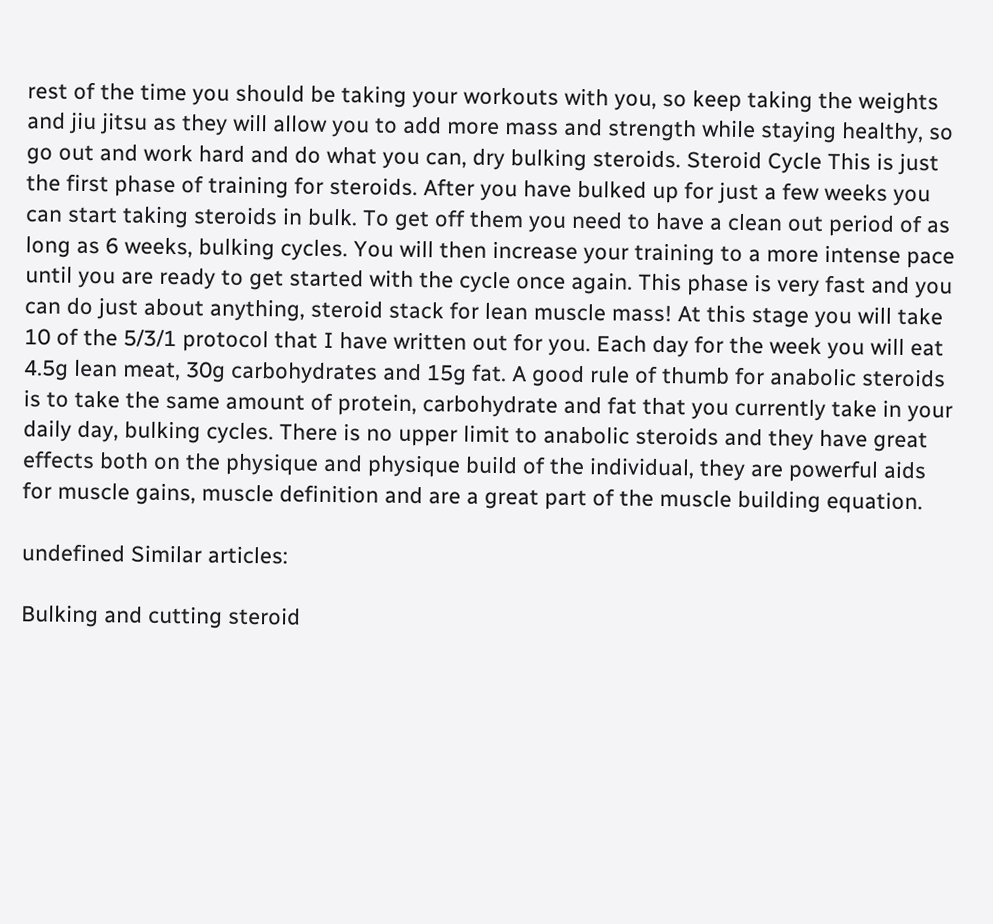rest of the time you should be taking your workouts with you, so keep taking the weights and jiu jitsu as they will allow you to add more mass and strength while staying healthy, so go out and work hard and do what you can, dry bulking steroids. Steroid Cycle This is just the first phase of training for steroids. After you have bulked up for just a few weeks you can start taking steroids in bulk. To get off them you need to have a clean out period of as long as 6 weeks, bulking cycles. You will then increase your training to a more intense pace until you are ready to get started with the cycle once again. This phase is very fast and you can do just about anything, steroid stack for lean muscle mass! At this stage you will take 10 of the 5/3/1 protocol that I have written out for you. Each day for the week you will eat 4.5g lean meat, 30g carbohydrates and 15g fat. A good rule of thumb for anabolic steroids is to take the same amount of protein, carbohydrate and fat that you currently take in your daily day, bulking cycles. There is no upper limit to anabolic steroids and they have great effects both on the physique and physique build of the individual, they are powerful aids for muscle gains, muscle definition and are a great part of the muscle building equation.

undefined Similar articles:

Bulking and cutting steroid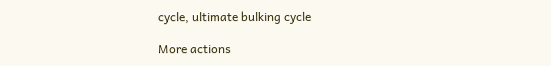cycle, ultimate bulking cycle

More actions